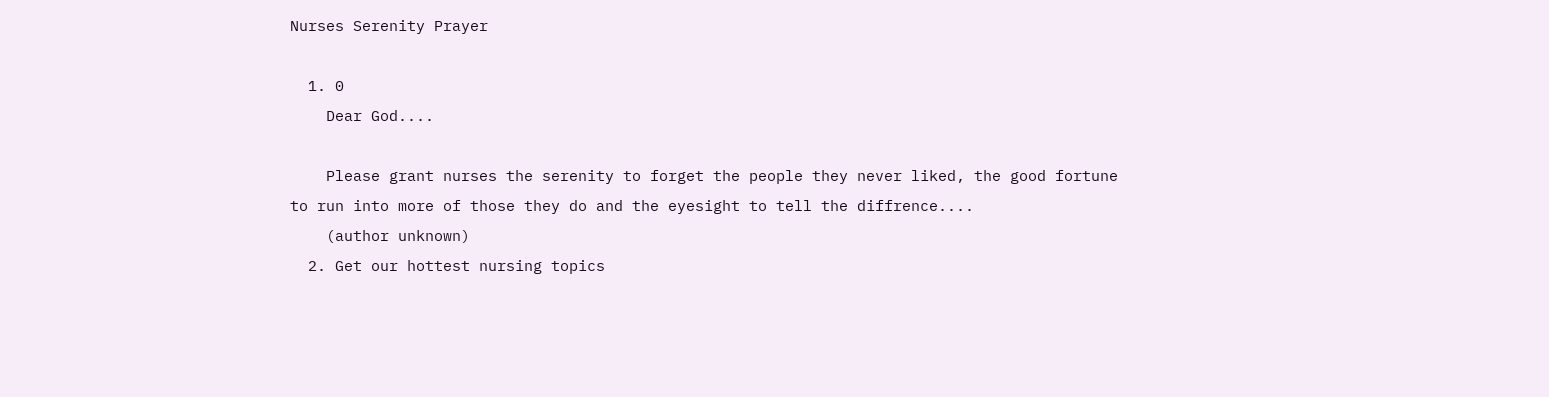Nurses Serenity Prayer

  1. 0
    Dear God....

    Please grant nurses the serenity to forget the people they never liked, the good fortune to run into more of those they do and the eyesight to tell the diffrence....
    (author unknown)
  2. Get our hottest nursing topics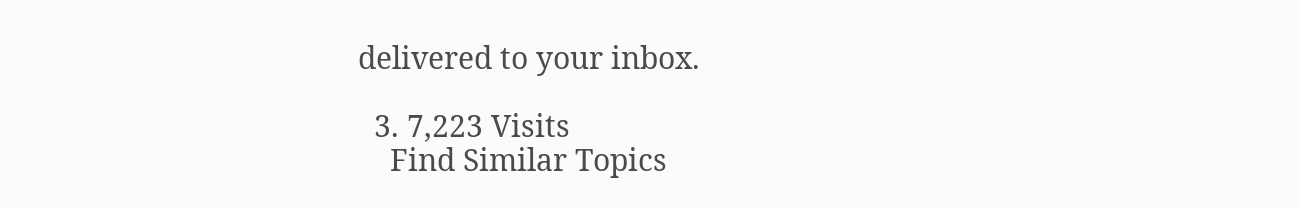delivered to your inbox.

  3. 7,223 Visits
    Find Similar Topics